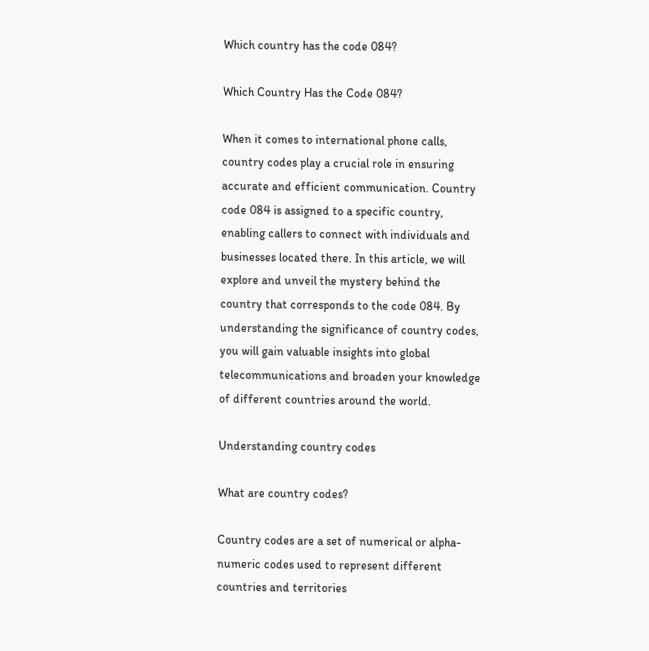Which country has the code 084?

Which Country Has the Code 084?

When it comes to international phone calls, country codes play a crucial role in ensuring accurate and efficient communication. Country code 084 is assigned to a specific country, enabling callers to connect with individuals and businesses located there. In this article, we will explore and unveil the mystery behind the country that corresponds to the code 084. By understanding the significance of country codes, you will gain valuable insights into global telecommunications and broaden your knowledge of different countries around the world.

Understanding country codes

What are country codes?

Country codes are a set of numerical or alpha-numeric codes used to represent different countries and territories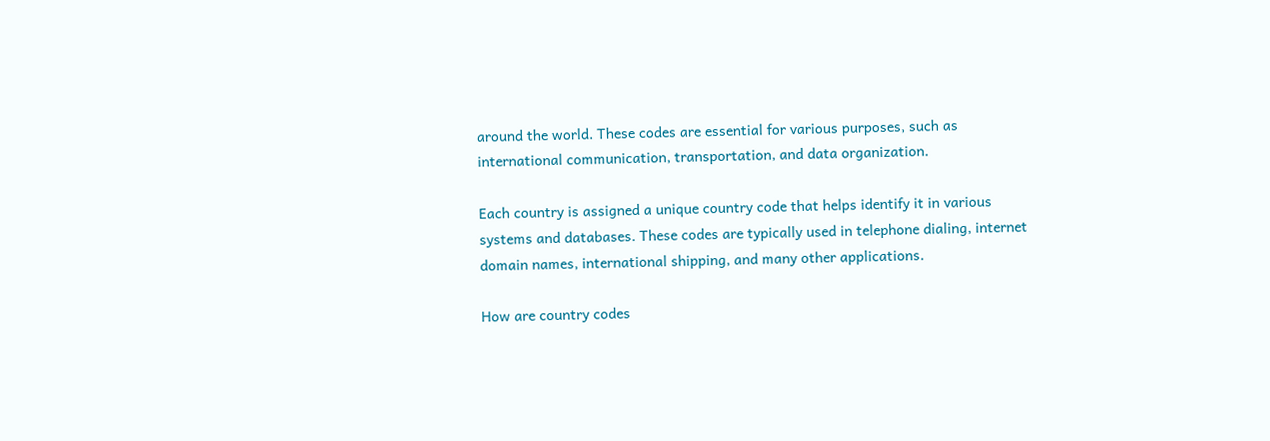around the world. These codes are essential for various purposes, such as international communication, transportation, and data organization.

Each country is assigned a unique country code that helps identify it in various systems and databases. These codes are typically used in telephone dialing, internet domain names, international shipping, and many other applications.

How are country codes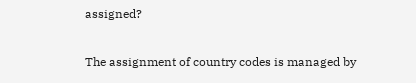assigned?

The assignment of country codes is managed by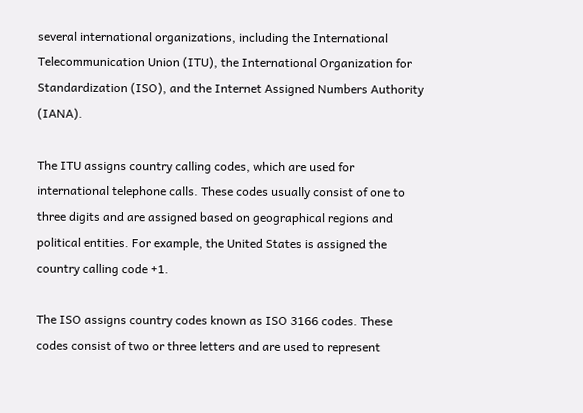several international organizations, including the International Telecommunication Union (ITU), the International Organization for Standardization (ISO), and the Internet Assigned Numbers Authority (IANA).

The ITU assigns country calling codes, which are used for international telephone calls. These codes usually consist of one to three digits and are assigned based on geographical regions and political entities. For example, the United States is assigned the country calling code +1.

The ISO assigns country codes known as ISO 3166 codes. These codes consist of two or three letters and are used to represent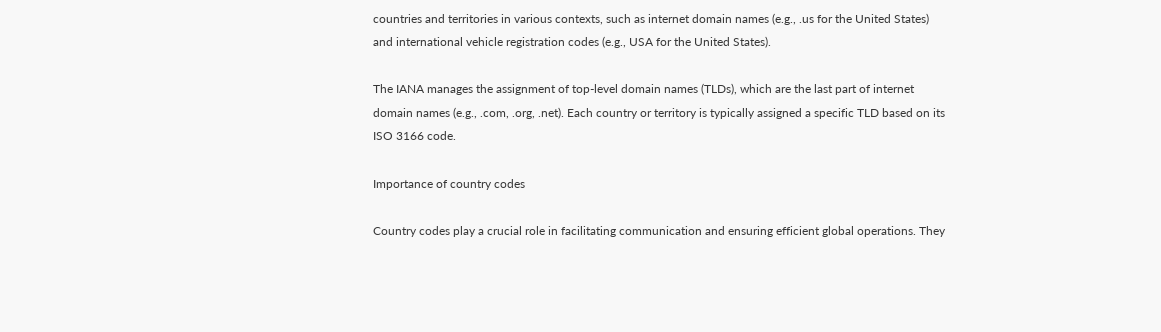countries and territories in various contexts, such as internet domain names (e.g., .us for the United States) and international vehicle registration codes (e.g., USA for the United States).

The IANA manages the assignment of top-level domain names (TLDs), which are the last part of internet domain names (e.g., .com, .org, .net). Each country or territory is typically assigned a specific TLD based on its ISO 3166 code.

Importance of country codes

Country codes play a crucial role in facilitating communication and ensuring efficient global operations. They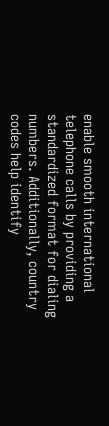enable smooth international telephone calls by providing a standardized format for dialing numbers. Additionally, country codes help identify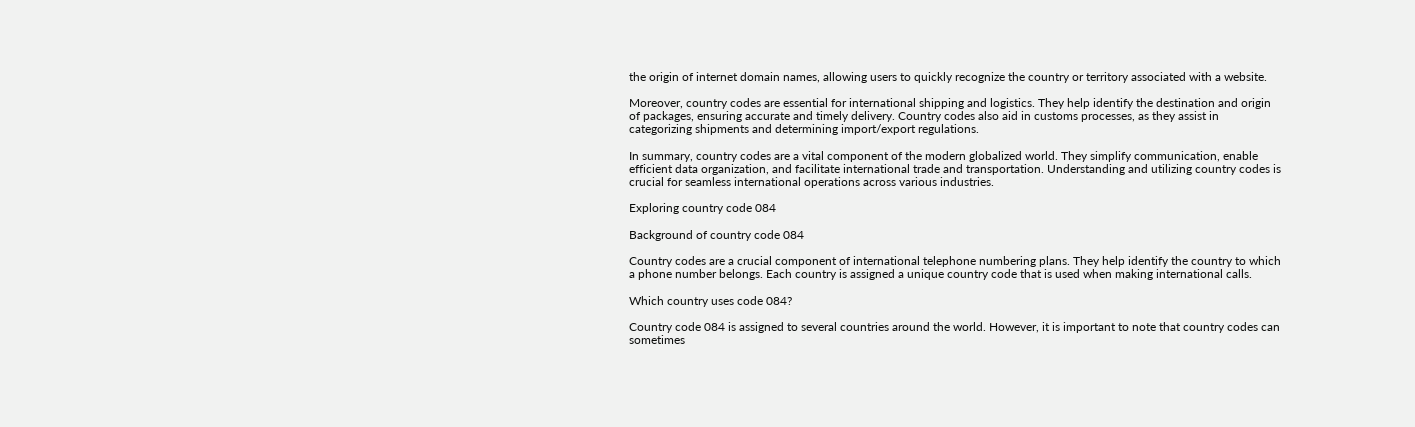the origin of internet domain names, allowing users to quickly recognize the country or territory associated with a website.

Moreover, country codes are essential for international shipping and logistics. They help identify the destination and origin of packages, ensuring accurate and timely delivery. Country codes also aid in customs processes, as they assist in categorizing shipments and determining import/export regulations.

In summary, country codes are a vital component of the modern globalized world. They simplify communication, enable efficient data organization, and facilitate international trade and transportation. Understanding and utilizing country codes is crucial for seamless international operations across various industries.

Exploring country code 084

Background of country code 084

Country codes are a crucial component of international telephone numbering plans. They help identify the country to which a phone number belongs. Each country is assigned a unique country code that is used when making international calls.

Which country uses code 084?

Country code 084 is assigned to several countries around the world. However, it is important to note that country codes can sometimes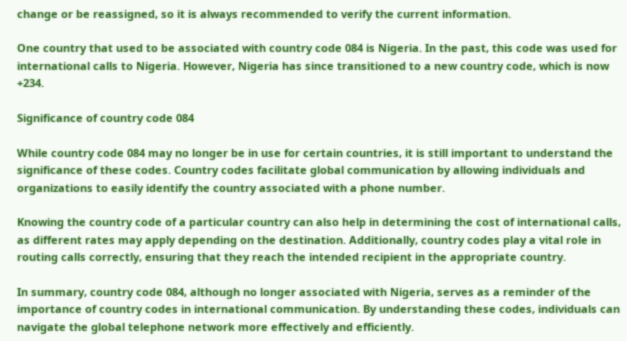change or be reassigned, so it is always recommended to verify the current information.

One country that used to be associated with country code 084 is Nigeria. In the past, this code was used for international calls to Nigeria. However, Nigeria has since transitioned to a new country code, which is now +234.

Significance of country code 084

While country code 084 may no longer be in use for certain countries, it is still important to understand the significance of these codes. Country codes facilitate global communication by allowing individuals and organizations to easily identify the country associated with a phone number.

Knowing the country code of a particular country can also help in determining the cost of international calls, as different rates may apply depending on the destination. Additionally, country codes play a vital role in routing calls correctly, ensuring that they reach the intended recipient in the appropriate country.

In summary, country code 084, although no longer associated with Nigeria, serves as a reminder of the importance of country codes in international communication. By understanding these codes, individuals can navigate the global telephone network more effectively and efficiently.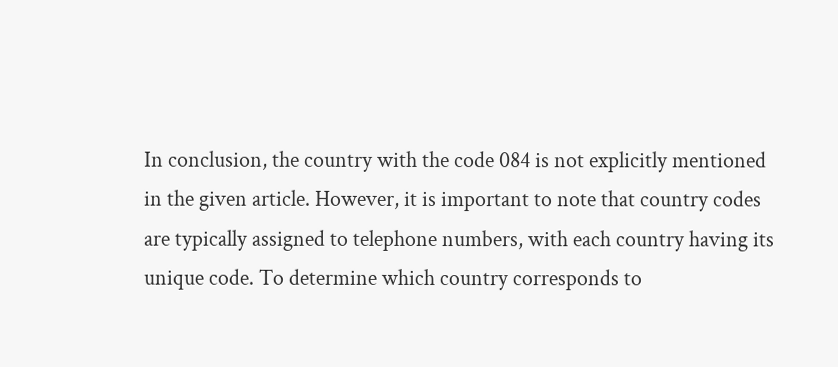In conclusion, the country with the code 084 is not explicitly mentioned in the given article. However, it is important to note that country codes are typically assigned to telephone numbers, with each country having its unique code. To determine which country corresponds to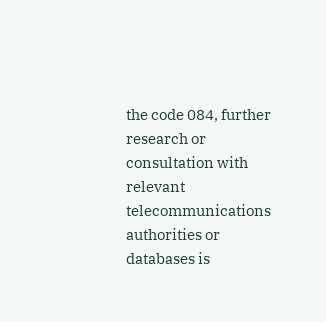the code 084, further research or consultation with relevant telecommunications authorities or databases is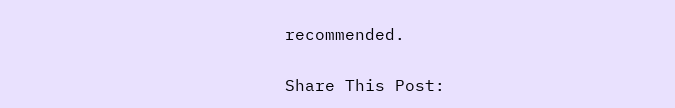recommended.

Share This Post: